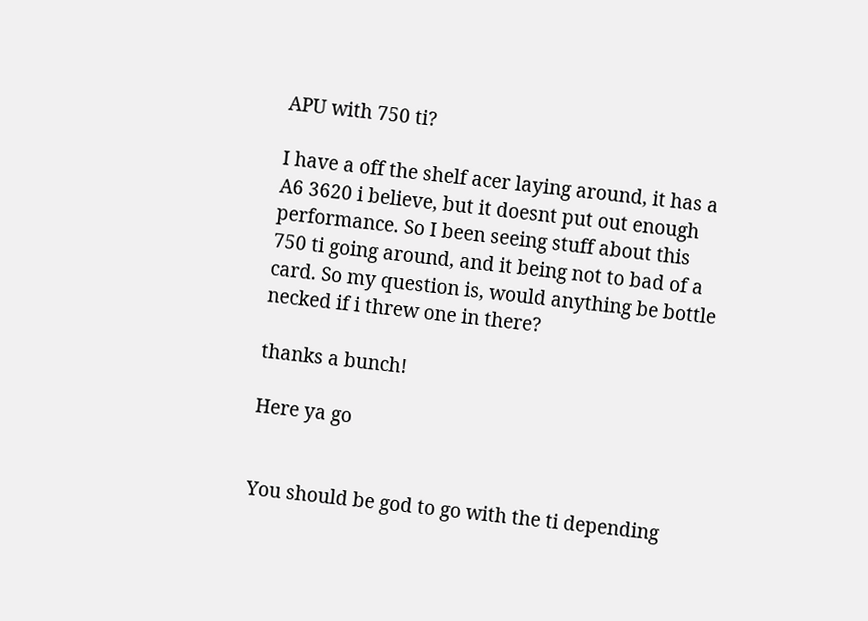APU with 750 ti?

I have a off the shelf acer laying around, it has a A6 3620 i believe, but it doesnt put out enough performance. So I been seeing stuff about this 750 ti going around, and it being not to bad of a card. So my question is, would anything be bottle necked if i threw one in there?

thanks a bunch!

Here ya go


You should be god to go with the ti depending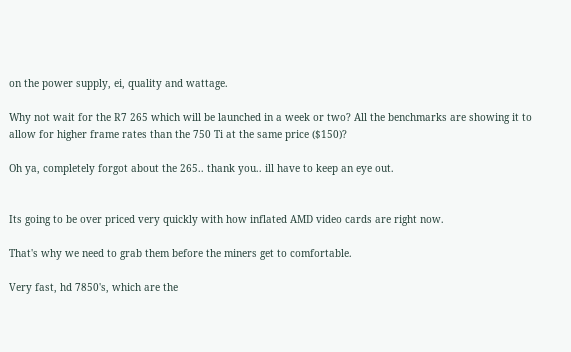on the power supply, ei, quality and wattage.

Why not wait for the R7 265 which will be launched in a week or two? All the benchmarks are showing it to allow for higher frame rates than the 750 Ti at the same price ($150)?

Oh ya, completely forgot about the 265.. thank you.. ill have to keep an eye out.


Its going to be over priced very quickly with how inflated AMD video cards are right now.

That's why we need to grab them before the miners get to comfortable.

Very fast, hd 7850's, which are the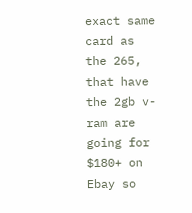exact same card as the 265, that have the 2gb v-ram are going for $180+ on Ebay so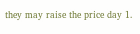they may raise the price day 1.